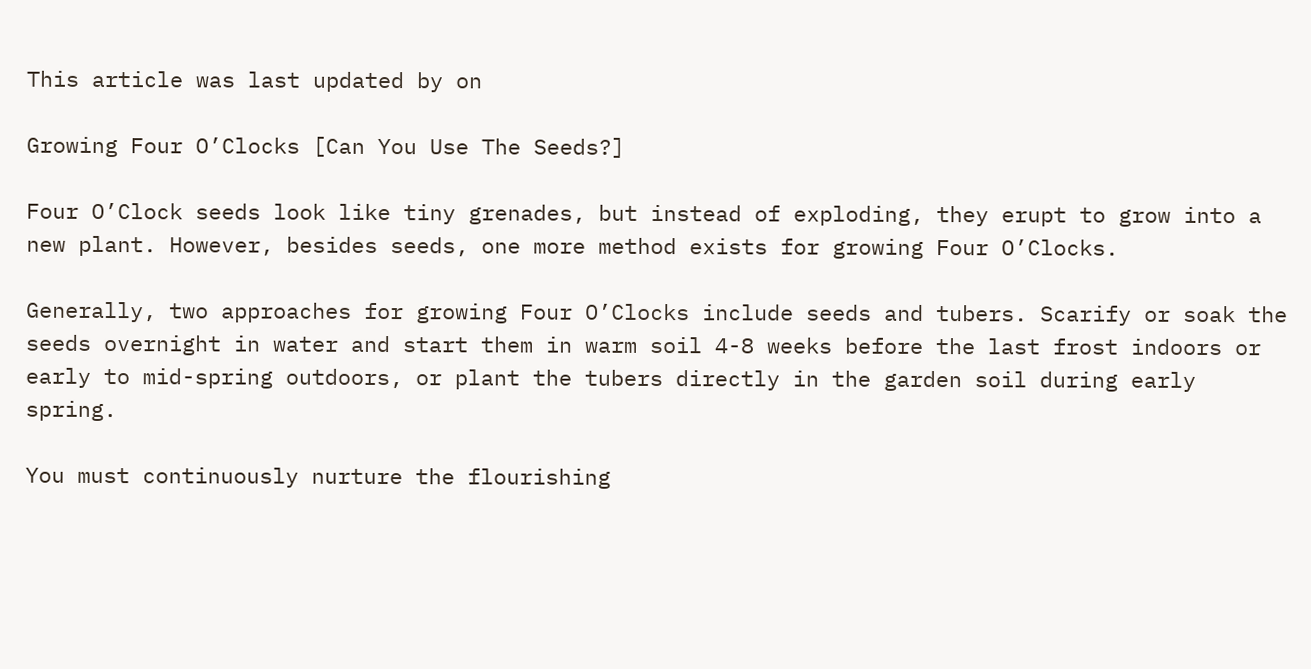This article was last updated by on

Growing Four O’Clocks [Can You Use The Seeds?]

Four O’Clock seeds look like tiny grenades, but instead of exploding, they erupt to grow into a new plant. However, besides seeds, one more method exists for growing Four O’Clocks.

Generally, two approaches for growing Four O’Clocks include seeds and tubers. Scarify or soak the seeds overnight in water and start them in warm soil 4-8 weeks before the last frost indoors or early to mid-spring outdoors, or plant the tubers directly in the garden soil during early spring.

You must continuously nurture the flourishing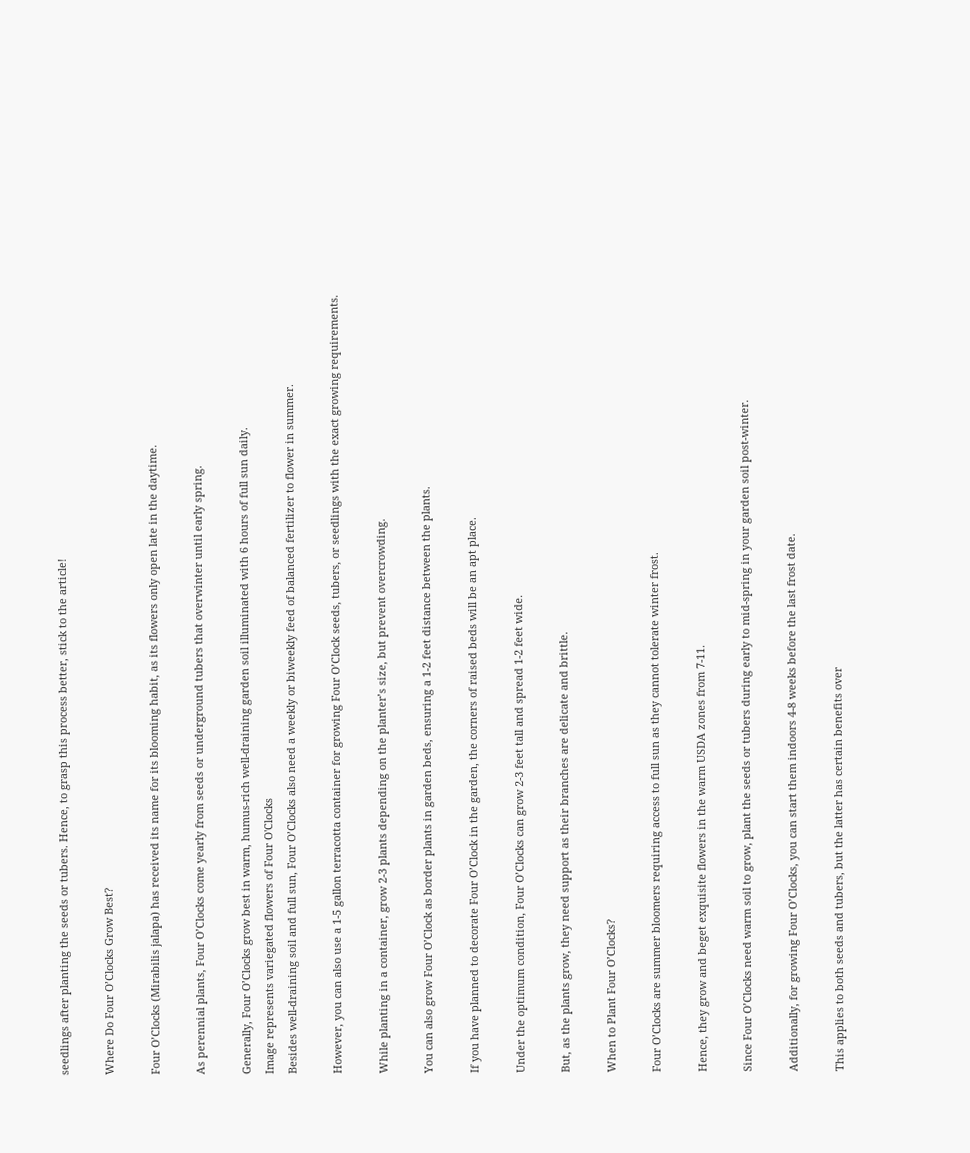seedlings after planting the seeds or tubers. Hence, to grasp this process better, stick to the article!

Where Do Four O’Clocks Grow Best?

Four O’Clocks (Mirabilis jalapa) has received its name for its blooming habit, as its flowers only open late in the daytime.

As perennial plants, Four O’Clocks come yearly from seeds or underground tubers that overwinter until early spring.

Generally, Four O’Clocks grow best in warm, humus-rich well-draining garden soil illuminated with 6 hours of full sun daily.
Image represents variegated flowers of Four O'Clocks
Besides well-draining soil and full sun, Four O’Clocks also need a weekly or biweekly feed of balanced fertilizer to flower in summer.

However, you can also use a 1-5 gallon terracotta container for growing Four O’Clock seeds, tubers, or seedlings with the exact growing requirements.

While planting in a container, grow 2-3 plants depending on the planter’s size, but prevent overcrowding.

You can also grow Four O’Clock as border plants in garden beds, ensuring a 1-2 feet distance between the plants.

If you have planned to decorate Four O’Clock in the garden, the corners of raised beds will be an apt place.

Under the optimum condition, Four O’Clocks can grow 2-3 feet tall and spread 1-2 feet wide.

But, as the plants grow, they need support as their branches are delicate and brittle.

When to Plant Four O’Clocks?

Four O’Clocks are summer bloomers requiring access to full sun as they cannot tolerate winter frost.

Hence, they grow and beget exquisite flowers in the warm USDA zones from 7-11.

Since Four O’Clocks need warm soil to grow, plant the seeds or tubers during early to mid-spring in your garden soil post-winter.

Additionally, for growing Four O’Clocks, you can start them indoors 4-8 weeks before the last frost date.

This applies to both seeds and tubers, but the latter has certain benefits over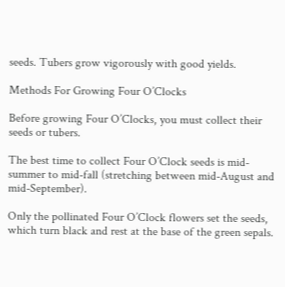seeds. Tubers grow vigorously with good yields.

Methods For Growing Four O’Clocks

Before growing Four O’Clocks, you must collect their seeds or tubers.

The best time to collect Four O’Clock seeds is mid-summer to mid-fall (stretching between mid-August and mid-September).

Only the pollinated Four O’Clock flowers set the seeds, which turn black and rest at the base of the green sepals.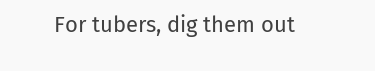For tubers, dig them out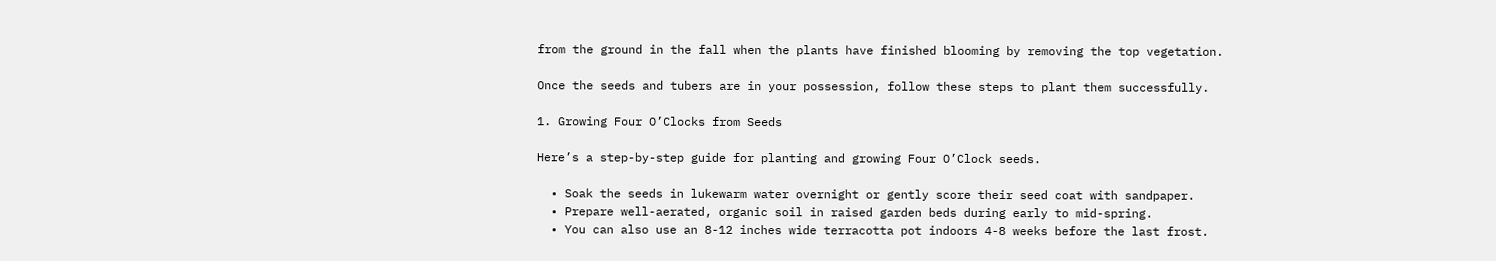from the ground in the fall when the plants have finished blooming by removing the top vegetation.

Once the seeds and tubers are in your possession, follow these steps to plant them successfully.

1. Growing Four O’Clocks from Seeds

Here’s a step-by-step guide for planting and growing Four O’Clock seeds.

  • Soak the seeds in lukewarm water overnight or gently score their seed coat with sandpaper.
  • Prepare well-aerated, organic soil in raised garden beds during early to mid-spring.
  • You can also use an 8-12 inches wide terracotta pot indoors 4-8 weeks before the last frost.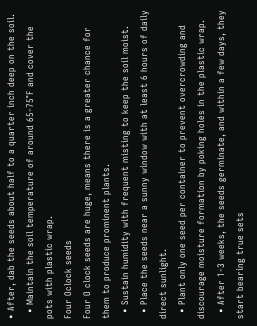• After, dab the seeds about half to a quarter inch deep on the soil.
  • Maintain the soil temperature of around 65-75°F and cover the pots with plastic wrap.
Four Oclock seeds
Four O clock seeds are huge, means there is a greater chance for them to produce prominent plants.
  • Sustain humidity with frequent misting to keep the soil moist.
  • Place the seeds near a sunny window with at least 6 hours of daily direct sunlight.
  • Plant only one seed per container to prevent overcrowding and discourage moisture formation by poking holes in the plastic wrap.
  • After 1-3 weeks, the seeds germinate, and within a few days, they start bearing true sets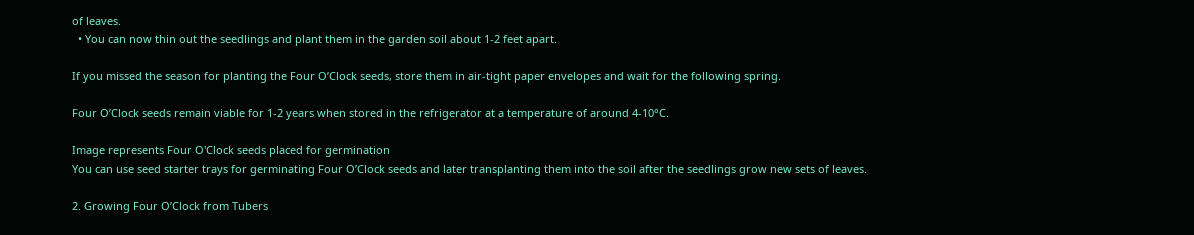of leaves.
  • You can now thin out the seedlings and plant them in the garden soil about 1-2 feet apart.

If you missed the season for planting the Four O’Clock seeds, store them in air-tight paper envelopes and wait for the following spring.

Four O’Clock seeds remain viable for 1-2 years when stored in the refrigerator at a temperature of around 4-10°C.

Image represents Four O'Clock seeds placed for germination
You can use seed starter trays for germinating Four O’Clock seeds and later transplanting them into the soil after the seedlings grow new sets of leaves.

2. Growing Four O’Clock from Tubers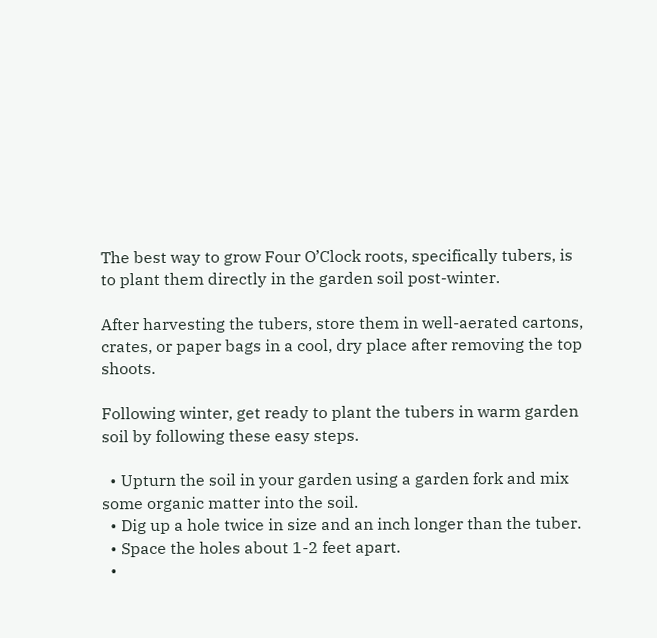The best way to grow Four O’Clock roots, specifically tubers, is to plant them directly in the garden soil post-winter.

After harvesting the tubers, store them in well-aerated cartons, crates, or paper bags in a cool, dry place after removing the top shoots.

Following winter, get ready to plant the tubers in warm garden soil by following these easy steps.

  • Upturn the soil in your garden using a garden fork and mix some organic matter into the soil.
  • Dig up a hole twice in size and an inch longer than the tuber.
  • Space the holes about 1-2 feet apart.
  •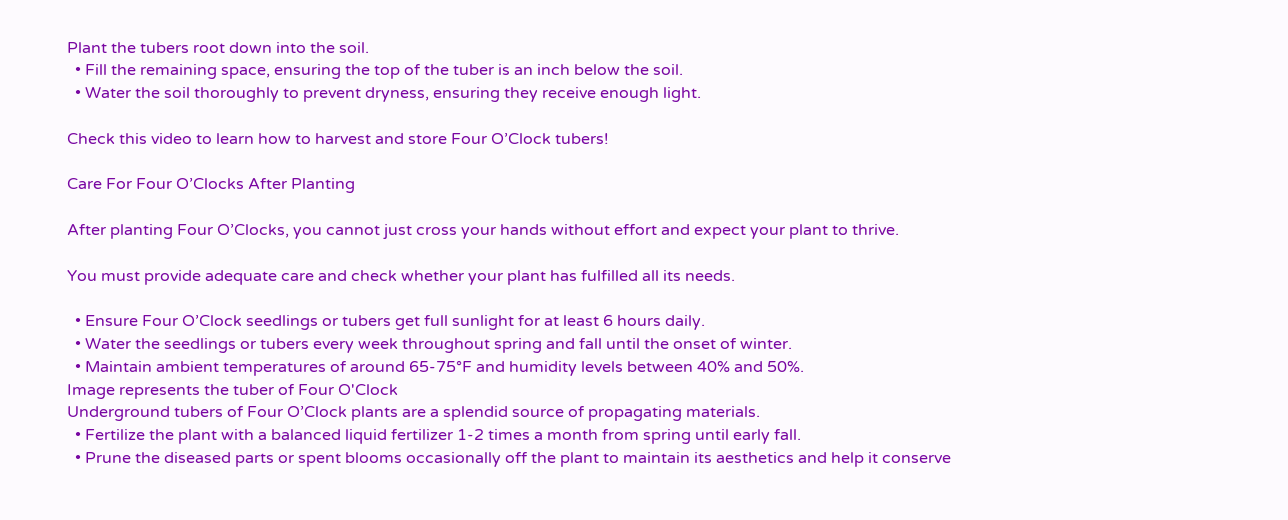Plant the tubers root down into the soil.
  • Fill the remaining space, ensuring the top of the tuber is an inch below the soil.
  • Water the soil thoroughly to prevent dryness, ensuring they receive enough light.

Check this video to learn how to harvest and store Four O’Clock tubers!

Care For Four O’Clocks After Planting

After planting Four O’Clocks, you cannot just cross your hands without effort and expect your plant to thrive.

You must provide adequate care and check whether your plant has fulfilled all its needs.

  • Ensure Four O’Clock seedlings or tubers get full sunlight for at least 6 hours daily.
  • Water the seedlings or tubers every week throughout spring and fall until the onset of winter.
  • Maintain ambient temperatures of around 65-75°F and humidity levels between 40% and 50%.
Image represents the tuber of Four O'Clock
Underground tubers of Four O’Clock plants are a splendid source of propagating materials.
  • Fertilize the plant with a balanced liquid fertilizer 1-2 times a month from spring until early fall.
  • Prune the diseased parts or spent blooms occasionally off the plant to maintain its aesthetics and help it conserve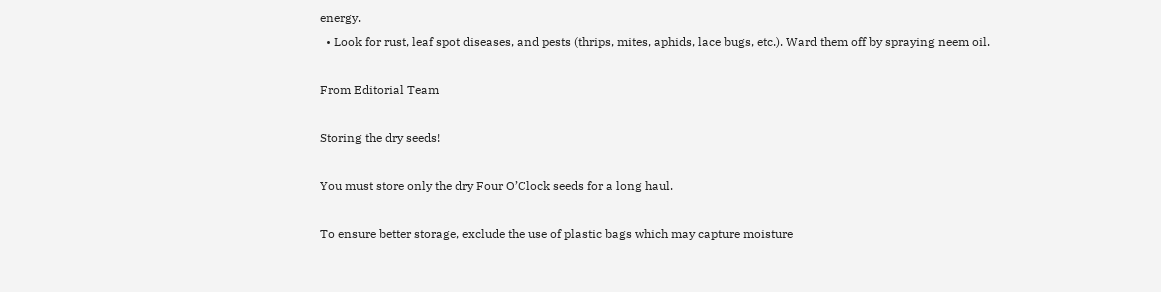energy.
  • Look for rust, leaf spot diseases, and pests (thrips, mites, aphids, lace bugs, etc.). Ward them off by spraying neem oil.

From Editorial Team

Storing the dry seeds!

You must store only the dry Four O’Clock seeds for a long haul.

To ensure better storage, exclude the use of plastic bags which may capture moisture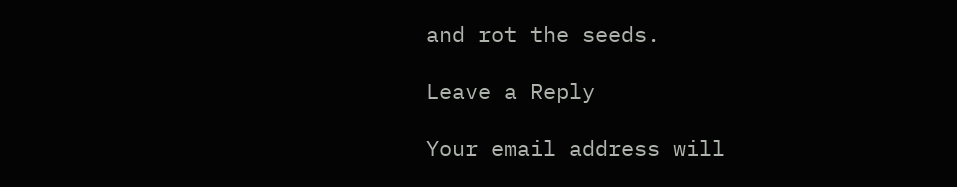and rot the seeds.

Leave a Reply

Your email address will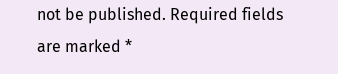not be published. Required fields are marked *